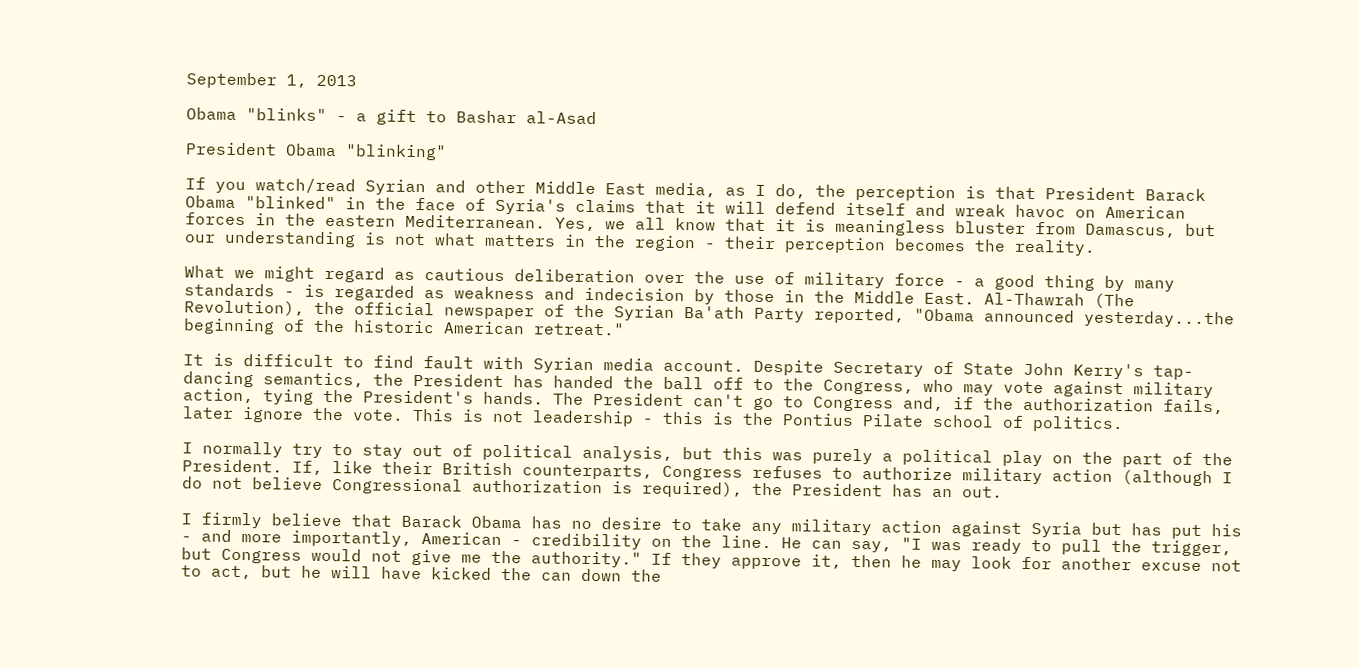September 1, 2013

Obama "blinks" - a gift to Bashar al-Asad

President Obama "blinking"

If you watch/read Syrian and other Middle East media, as I do, the perception is that President Barack Obama "blinked" in the face of Syria's claims that it will defend itself and wreak havoc on American forces in the eastern Mediterranean. Yes, we all know that it is meaningless bluster from Damascus, but our understanding is not what matters in the region - their perception becomes the reality.

What we might regard as cautious deliberation over the use of military force - a good thing by many standards - is regarded as weakness and indecision by those in the Middle East. Al-Thawrah (The Revolution), the official newspaper of the Syrian Ba'ath Party reported, "Obama announced yesterday...the beginning of the historic American retreat."

It is difficult to find fault with Syrian media account. Despite Secretary of State John Kerry's tap-dancing semantics, the President has handed the ball off to the Congress, who may vote against military action, tying the President's hands. The President can't go to Congress and, if the authorization fails, later ignore the vote. This is not leadership - this is the Pontius Pilate school of politics.

I normally try to stay out of political analysis, but this was purely a political play on the part of the President. If, like their British counterparts, Congress refuses to authorize military action (although I do not believe Congressional authorization is required), the President has an out.

I firmly believe that Barack Obama has no desire to take any military action against Syria but has put his - and more importantly, American - credibility on the line. He can say, "I was ready to pull the trigger, but Congress would not give me the authority." If they approve it, then he may look for another excuse not to act, but he will have kicked the can down the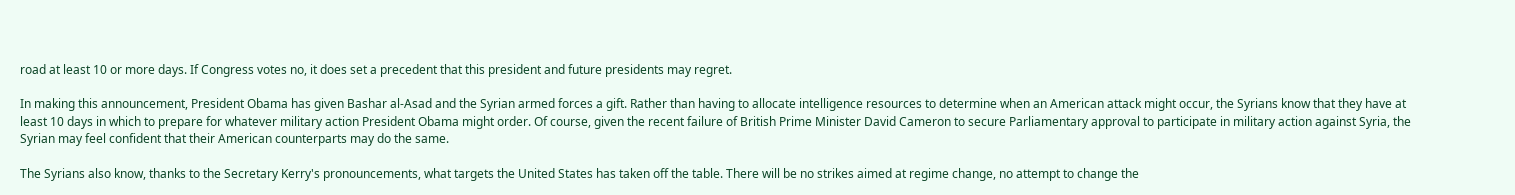road at least 10 or more days. If Congress votes no, it does set a precedent that this president and future presidents may regret.

In making this announcement, President Obama has given Bashar al-Asad and the Syrian armed forces a gift. Rather than having to allocate intelligence resources to determine when an American attack might occur, the Syrians know that they have at least 10 days in which to prepare for whatever military action President Obama might order. Of course, given the recent failure of British Prime Minister David Cameron to secure Parliamentary approval to participate in military action against Syria, the Syrian may feel confident that their American counterparts may do the same.

The Syrians also know, thanks to the Secretary Kerry's pronouncements, what targets the United States has taken off the table. There will be no strikes aimed at regime change, no attempt to change the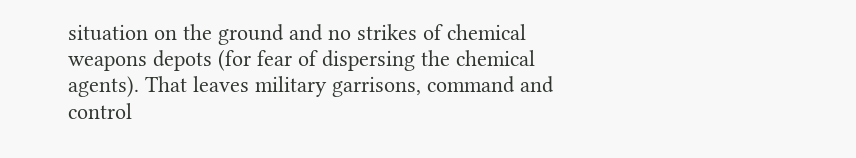situation on the ground and no strikes of chemical weapons depots (for fear of dispersing the chemical agents). That leaves military garrisons, command and control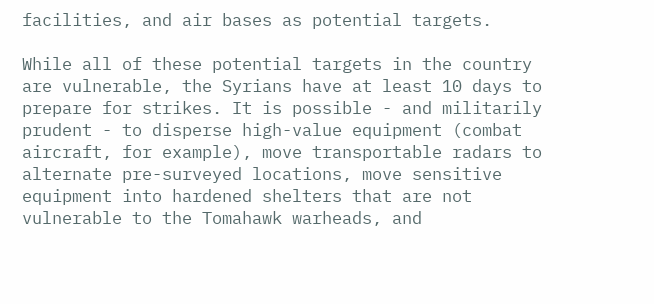facilities, and air bases as potential targets.

While all of these potential targets in the country are vulnerable, the Syrians have at least 10 days to prepare for strikes. It is possible - and militarily prudent - to disperse high-value equipment (combat aircraft, for example), move transportable radars to alternate pre-surveyed locations, move sensitive equipment into hardened shelters that are not vulnerable to the Tomahawk warheads, and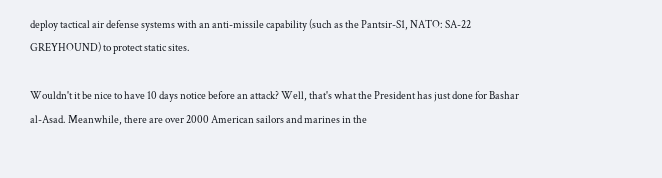deploy tactical air defense systems with an anti-missile capability (such as the Pantsir-S1, NATO: SA-22 GREYHOUND) to protect static sites.

Wouldn't it be nice to have 10 days notice before an attack? Well, that's what the President has just done for Bashar al-Asad. Meanwhile, there are over 2000 American sailors and marines in the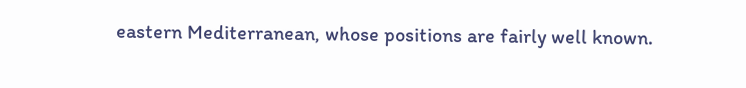eastern Mediterranean, whose positions are fairly well known.